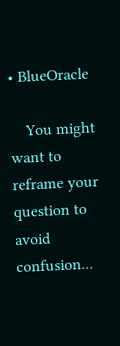• BlueOracle

    You might want to reframe your question to avoid confusion...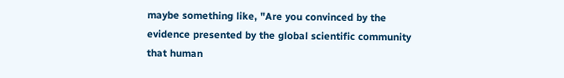maybe something like, "Are you convinced by the evidence presented by the global scientific community that human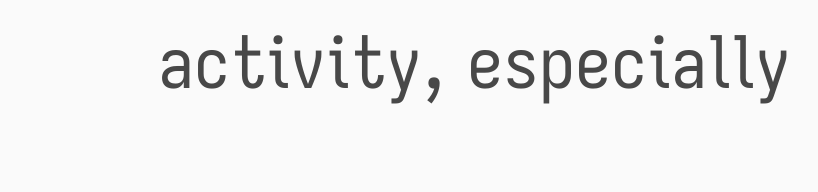activity, especially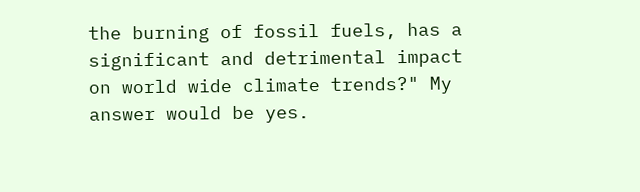the burning of fossil fuels, has a significant and detrimental impact on world wide climate trends?" My answer would be yes.